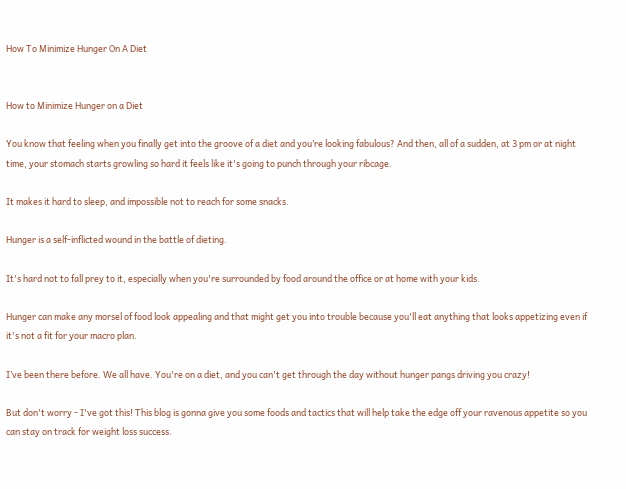How To Minimize Hunger On A Diet


How to Minimize Hunger on a Diet

You know that feeling when you finally get into the groove of a diet and you’re looking fabulous? And then, all of a sudden, at 3 pm or at night time, your stomach starts growling so hard it feels like it's going to punch through your ribcage.

It makes it hard to sleep, and impossible not to reach for some snacks.

Hunger is a self-inflicted wound in the battle of dieting.

It's hard not to fall prey to it, especially when you're surrounded by food around the office or at home with your kids.

Hunger can make any morsel of food look appealing and that might get you into trouble because you'll eat anything that looks appetizing even if it's not a fit for your macro plan.

I’ve been there before. We all have. You're on a diet, and you can't get through the day without hunger pangs driving you crazy!

But don't worry - I've got this! This blog is gonna give you some foods and tactics that will help take the edge off your ravenous appetite so you can stay on track for weight loss success.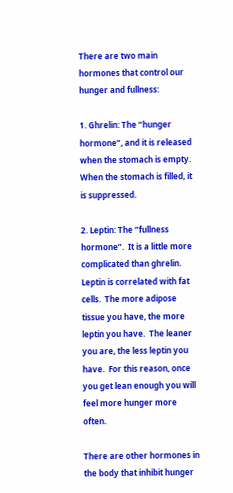There are two main hormones that control our hunger and fullness:

1. Ghrelin: The “hunger hormone”, and it is released when the stomach is empty.  When the stomach is filled, it is suppressed.

2. Leptin: The “fullness hormone”.  It is a little more complicated than ghrelin.  Leptin is correlated with fat cells.  The more adipose tissue you have, the more leptin you have.  The leaner you are, the less leptin you have.  For this reason, once you get lean enough you will feel more hunger more often.

There are other hormones in the body that inhibit hunger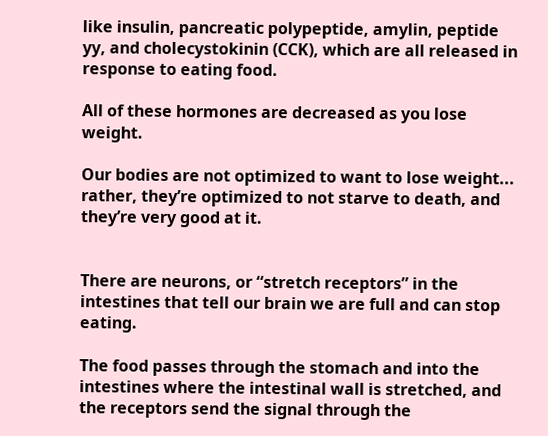like insulin, pancreatic polypeptide, amylin, peptide yy, and cholecystokinin (CCK), which are all released in response to eating food.

All of these hormones are decreased as you lose weight.

Our bodies are not optimized to want to lose weight... rather, they’re optimized to not starve to death, and they’re very good at it.


There are neurons, or “stretch receptors” in the intestines that tell our brain we are full and can stop eating.

The food passes through the stomach and into the intestines where the intestinal wall is stretched, and the receptors send the signal through the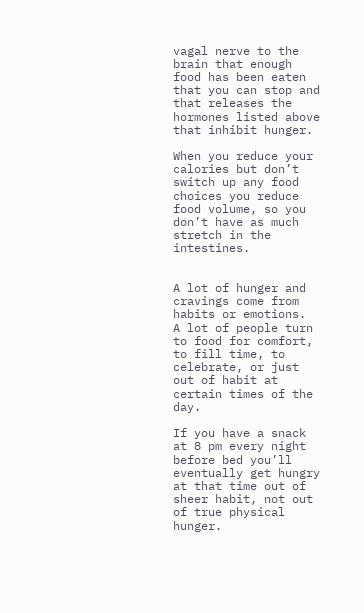vagal nerve to the brain that enough food has been eaten that you can stop and that releases the hormones listed above that inhibit hunger.

When you reduce your calories but don’t switch up any food choices you reduce food volume, so you don’t have as much stretch in the intestines.


A lot of hunger and cravings come from habits or emotions.  A lot of people turn to food for comfort, to fill time, to celebrate, or just out of habit at certain times of the day.

If you have a snack at 8 pm every night before bed you’ll eventually get hungry at that time out of sheer habit, not out of true physical hunger.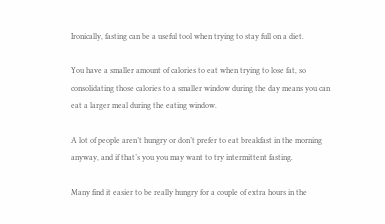Ironically, fasting can be a useful tool when trying to stay full on a diet.

You have a smaller amount of calories to eat when trying to lose fat, so consolidating those calories to a smaller window during the day means you can eat a larger meal during the eating window.

A lot of people aren’t hungry or don’t prefer to eat breakfast in the morning anyway, and if that’s you you may want to try intermittent fasting.

Many find it easier to be really hungry for a couple of extra hours in the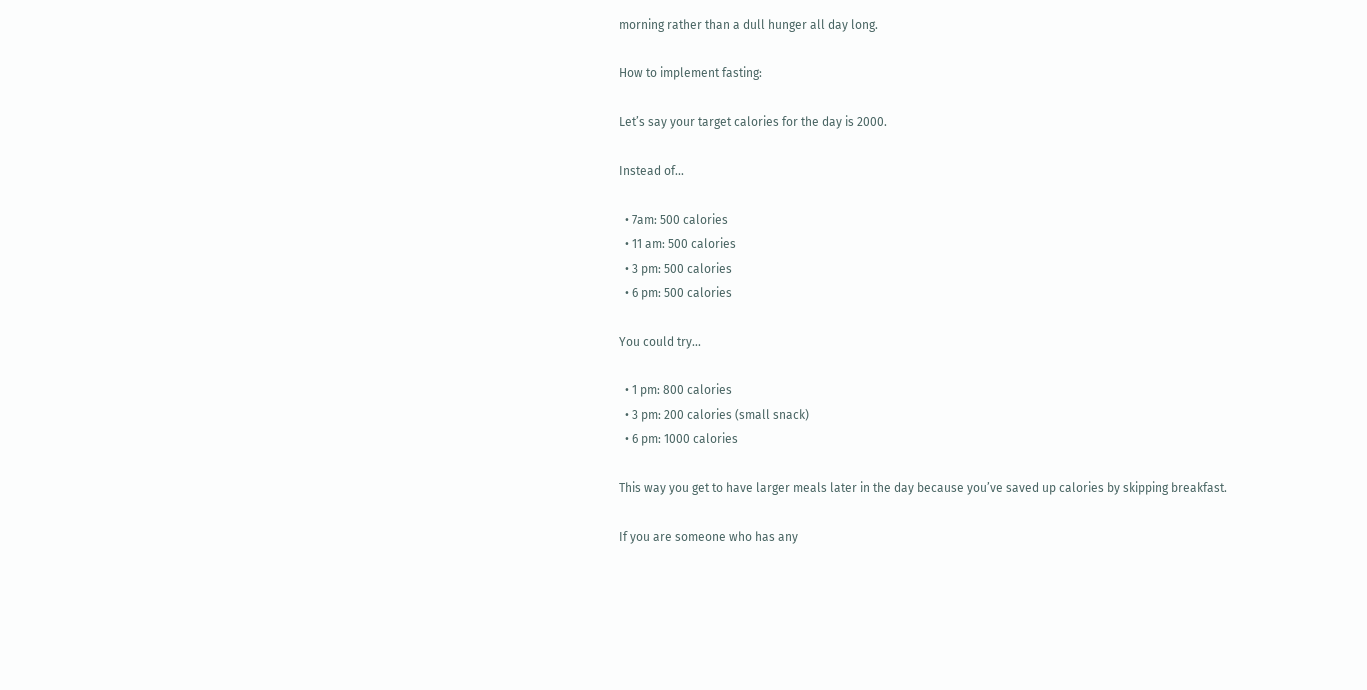morning rather than a dull hunger all day long.

How to implement fasting:

Let’s say your target calories for the day is 2000.

Instead of...

  • 7am: 500 calories
  • 11 am: 500 calories
  • 3 pm: 500 calories
  • 6 pm: 500 calories

You could try...

  • 1 pm: 800 calories
  • 3 pm: 200 calories (small snack)
  • 6 pm: 1000 calories

This way you get to have larger meals later in the day because you’ve saved up calories by skipping breakfast.

If you are someone who has any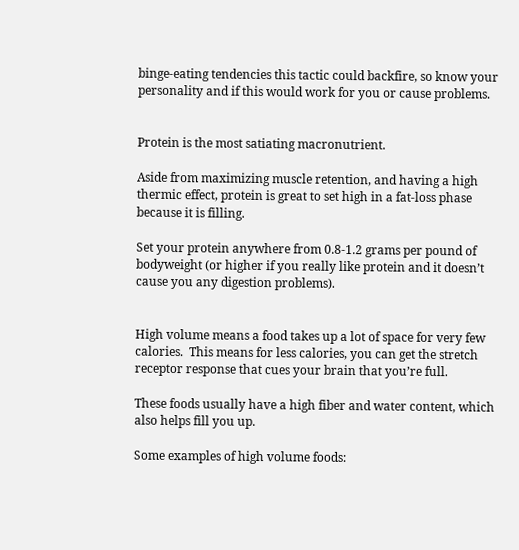binge-eating tendencies this tactic could backfire, so know your personality and if this would work for you or cause problems.


Protein is the most satiating macronutrient.

Aside from maximizing muscle retention, and having a high thermic effect, protein is great to set high in a fat-loss phase because it is filling.

Set your protein anywhere from 0.8-1.2 grams per pound of bodyweight (or higher if you really like protein and it doesn’t cause you any digestion problems).


High volume means a food takes up a lot of space for very few calories.  This means for less calories, you can get the stretch receptor response that cues your brain that you’re full.

These foods usually have a high fiber and water content, which also helps fill you up.

Some examples of high volume foods: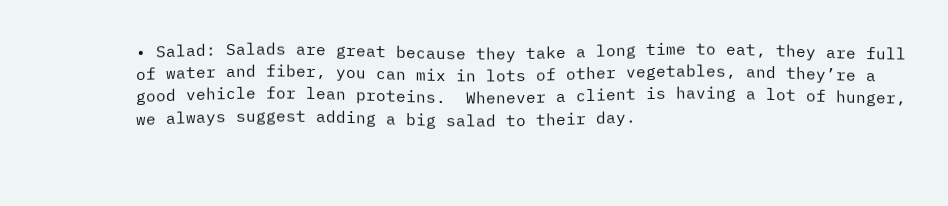• Salad: Salads are great because they take a long time to eat, they are full of water and fiber, you can mix in lots of other vegetables, and they’re a good vehicle for lean proteins.  Whenever a client is having a lot of hunger, we always suggest adding a big salad to their day.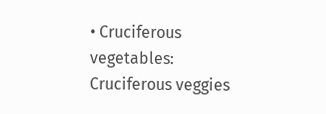• Cruciferous vegetables:  Cruciferous veggies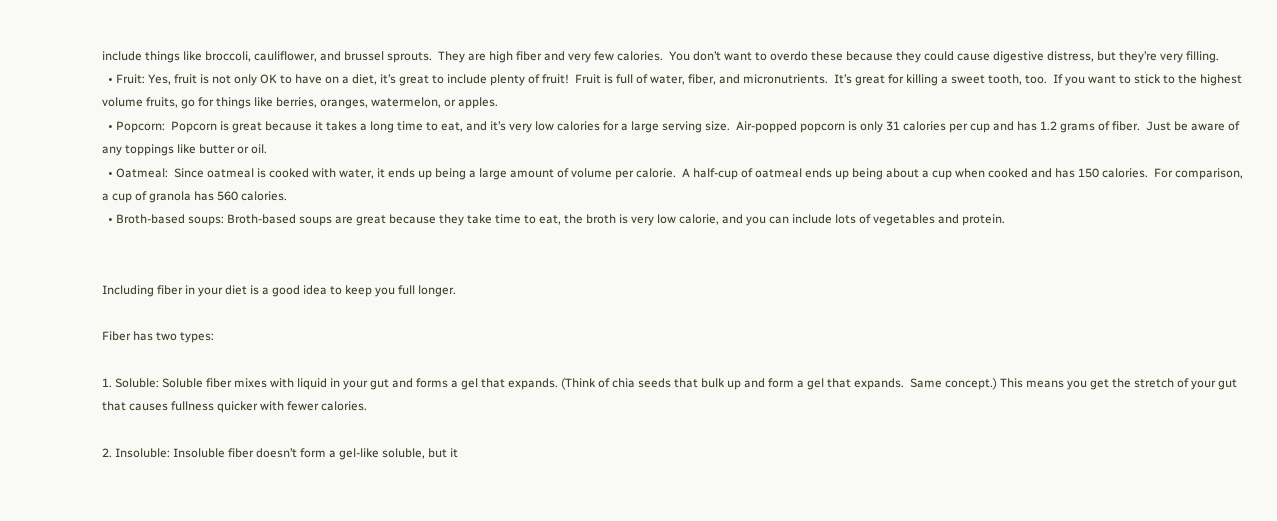include things like broccoli, cauliflower, and brussel sprouts.  They are high fiber and very few calories.  You don’t want to overdo these because they could cause digestive distress, but they’re very filling.
  • Fruit: Yes, fruit is not only OK to have on a diet, it’s great to include plenty of fruit!  Fruit is full of water, fiber, and micronutrients.  It’s great for killing a sweet tooth, too.  If you want to stick to the highest volume fruits, go for things like berries, oranges, watermelon, or apples.
  • Popcorn:  Popcorn is great because it takes a long time to eat, and it’s very low calories for a large serving size.  Air-popped popcorn is only 31 calories per cup and has 1.2 grams of fiber.  Just be aware of any toppings like butter or oil.
  • Oatmeal:  Since oatmeal is cooked with water, it ends up being a large amount of volume per calorie.  A half-cup of oatmeal ends up being about a cup when cooked and has 150 calories.  For comparison, a cup of granola has 560 calories.
  • Broth-based soups: Broth-based soups are great because they take time to eat, the broth is very low calorie, and you can include lots of vegetables and protein.


Including fiber in your diet is a good idea to keep you full longer.

Fiber has two types:

1. Soluble: Soluble fiber mixes with liquid in your gut and forms a gel that expands. (Think of chia seeds that bulk up and form a gel that expands.  Same concept.) This means you get the stretch of your gut that causes fullness quicker with fewer calories.

2. Insoluble: Insoluble fiber doesn’t form a gel-like soluble, but it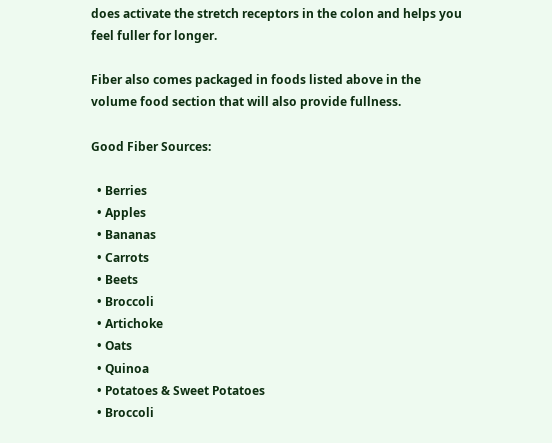does activate the stretch receptors in the colon and helps you feel fuller for longer.

Fiber also comes packaged in foods listed above in the volume food section that will also provide fullness.

Good Fiber Sources:

  • Berries
  • Apples
  • Bananas
  • Carrots
  • Beets
  • Broccoli
  • Artichoke
  • Oats
  • Quinoa
  • Potatoes & Sweet Potatoes
  • Broccoli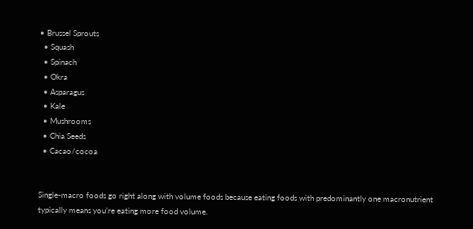• Brussel Sprouts
  • Squash
  • Spinach
  • Okra
  • Asparagus
  • Kale
  • Mushrooms
  • Chia Seeds
  • Cacao/cocoa


Single-macro foods go right along with volume foods because eating foods with predominantly one macronutrient typically means you’re eating more food volume.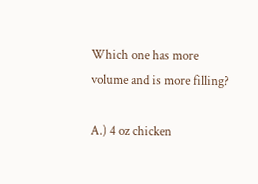Which one has more volume and is more filling?

A.) 4 oz chicken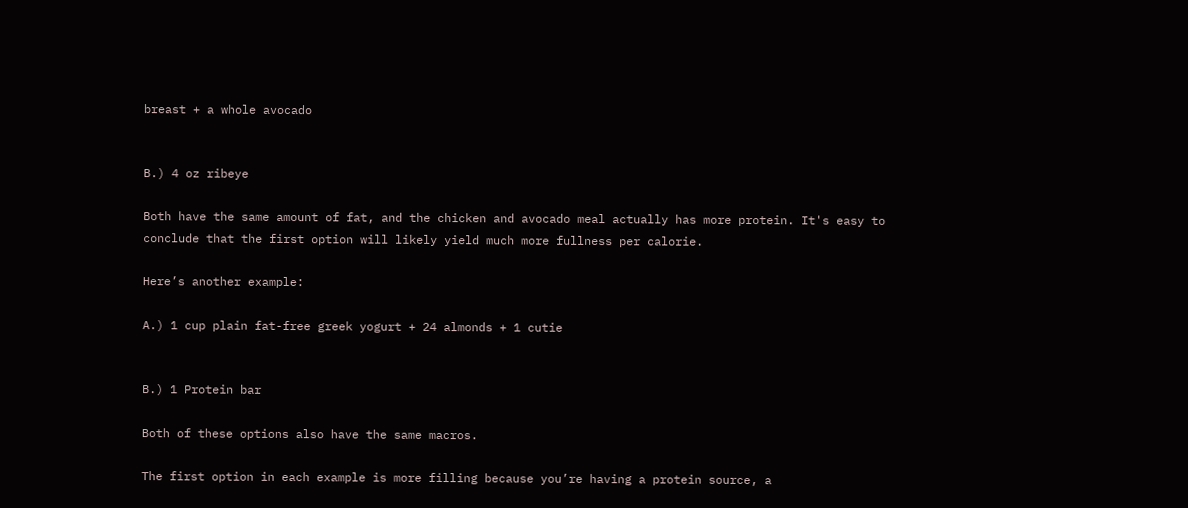breast + a whole avocado


B.) 4 oz ribeye

Both have the same amount of fat, and the chicken and avocado meal actually has more protein. It's easy to conclude that the first option will likely yield much more fullness per calorie.

Here’s another example:

A.) 1 cup plain fat-free greek yogurt + 24 almonds + 1 cutie


B.) 1 Protein bar

Both of these options also have the same macros.

The first option in each example is more filling because you’re having a protein source, a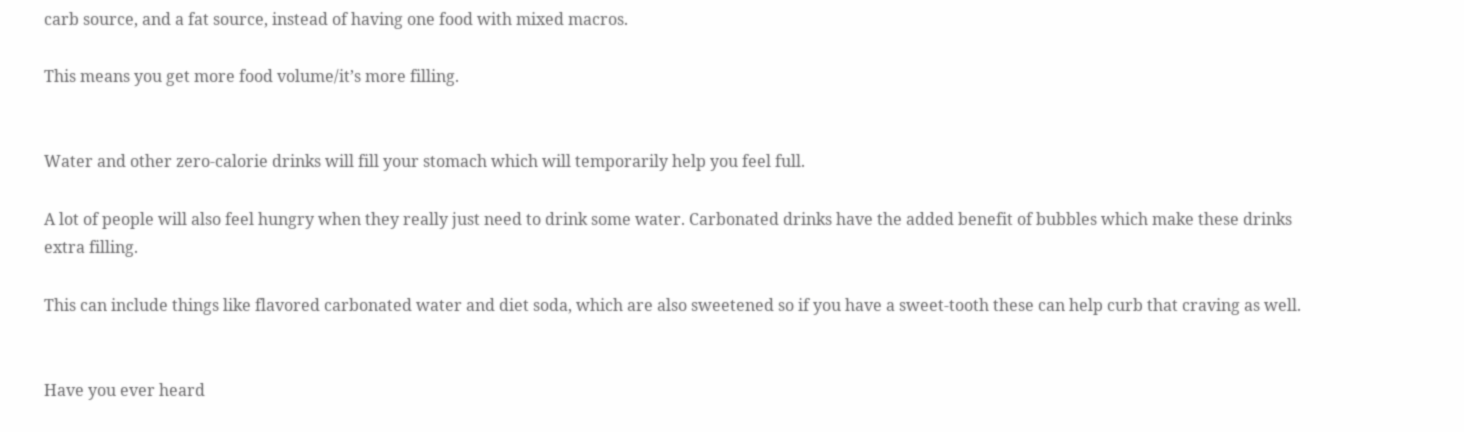carb source, and a fat source, instead of having one food with mixed macros.

This means you get more food volume/it’s more filling.


Water and other zero-calorie drinks will fill your stomach which will temporarily help you feel full.

A lot of people will also feel hungry when they really just need to drink some water. Carbonated drinks have the added benefit of bubbles which make these drinks extra filling.

This can include things like flavored carbonated water and diet soda, which are also sweetened so if you have a sweet-tooth these can help curb that craving as well.


Have you ever heard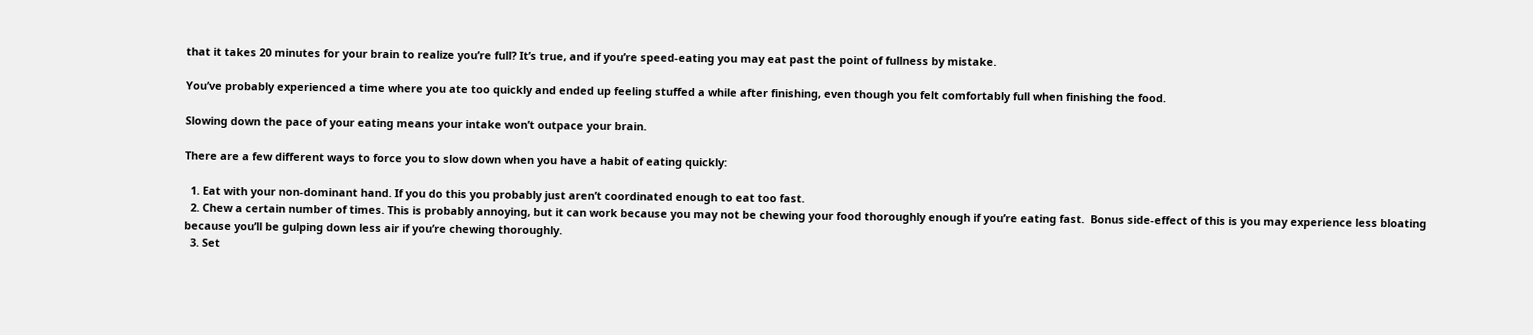that it takes 20 minutes for your brain to realize you’re full? It’s true, and if you’re speed-eating you may eat past the point of fullness by mistake.

You’ve probably experienced a time where you ate too quickly and ended up feeling stuffed a while after finishing, even though you felt comfortably full when finishing the food.

Slowing down the pace of your eating means your intake won’t outpace your brain.

There are a few different ways to force you to slow down when you have a habit of eating quickly:

  1. Eat with your non-dominant hand. If you do this you probably just aren’t coordinated enough to eat too fast.
  2. Chew a certain number of times. This is probably annoying, but it can work because you may not be chewing your food thoroughly enough if you’re eating fast.  Bonus side-effect of this is you may experience less bloating because you’ll be gulping down less air if you’re chewing thoroughly.
  3. Set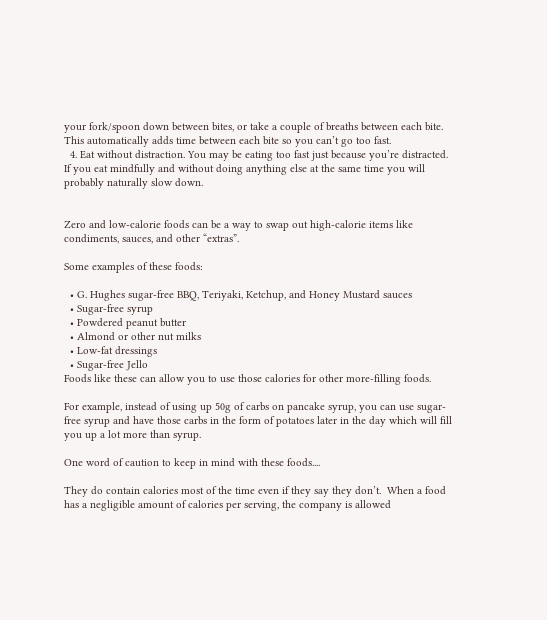your fork/spoon down between bites, or take a couple of breaths between each bite. This automatically adds time between each bite so you can’t go too fast.
  4. Eat without distraction. You may be eating too fast just because you’re distracted.  If you eat mindfully and without doing anything else at the same time you will probably naturally slow down.


Zero and low-calorie foods can be a way to swap out high-calorie items like condiments, sauces, and other “extras”.

Some examples of these foods:

  • G. Hughes sugar-free BBQ, Teriyaki, Ketchup, and Honey Mustard sauces
  • Sugar-free syrup
  • Powdered peanut butter
  • Almond or other nut milks
  • Low-fat dressings
  • Sugar-free Jello
Foods like these can allow you to use those calories for other more-filling foods.

For example, instead of using up 50g of carbs on pancake syrup, you can use sugar-free syrup and have those carbs in the form of potatoes later in the day which will fill you up a lot more than syrup.

One word of caution to keep in mind with these foods....

They do contain calories most of the time even if they say they don’t.  When a food has a negligible amount of calories per serving, the company is allowed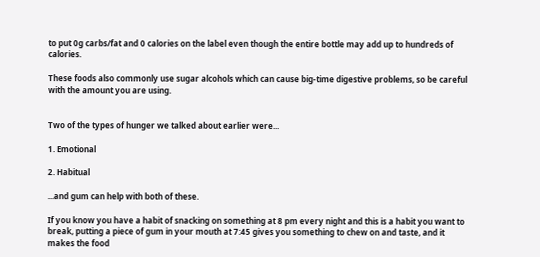to put 0g carbs/fat and 0 calories on the label even though the entire bottle may add up to hundreds of calories.

These foods also commonly use sugar alcohols which can cause big-time digestive problems, so be careful with the amount you are using.


Two of the types of hunger we talked about earlier were...

1. Emotional

2. Habitual

...and gum can help with both of these.

If you know you have a habit of snacking on something at 8 pm every night and this is a habit you want to break, putting a piece of gum in your mouth at 7:45 gives you something to chew on and taste, and it makes the food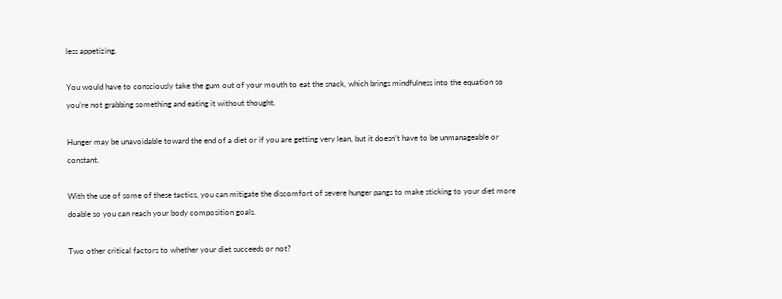less appetizing.

You would have to consciously take the gum out of your mouth to eat the snack, which brings mindfulness into the equation so you’re not grabbing something and eating it without thought.

Hunger may be unavoidable toward the end of a diet or if you are getting very lean, but it doesn’t have to be unmanageable or constant.

With the use of some of these tactics, you can mitigate the discomfort of severe hunger pangs to make sticking to your diet more doable so you can reach your body composition goals.

Two other critical factors to whether your diet succeeds or not?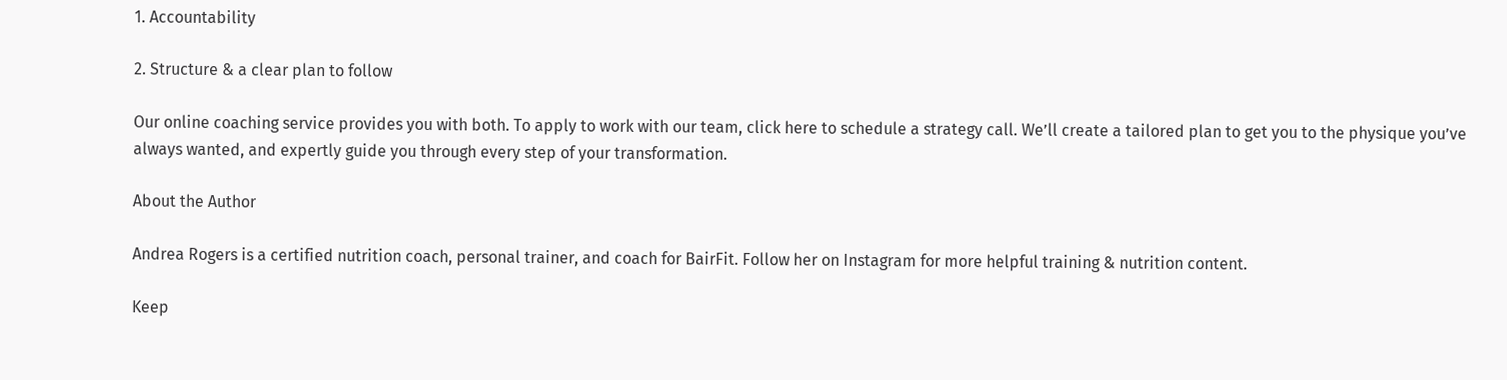1. Accountability

2. Structure & a clear plan to follow

Our online coaching service provides you with both. To apply to work with our team, click here to schedule a strategy call. We’ll create a tailored plan to get you to the physique you’ve always wanted, and expertly guide you through every step of your transformation.

About the Author

Andrea Rogers is a certified nutrition coach, personal trainer, and coach for BairFit. Follow her on Instagram for more helpful training & nutrition content.

Keep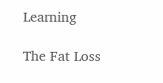Learning

The Fat Loss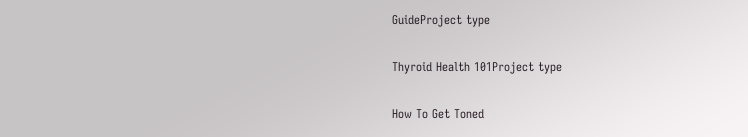GuideProject type

Thyroid Health 101Project type

How To Get Toned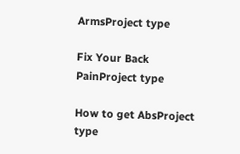ArmsProject type

Fix Your Back PainProject type

How to get AbsProject type